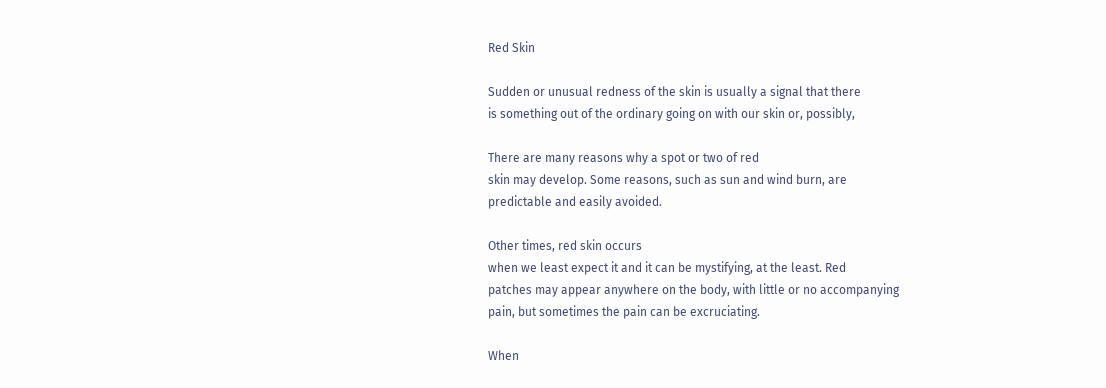Red Skin

Sudden or unusual redness of the skin is usually a signal that there
is something out of the ordinary going on with our skin or, possibly,

There are many reasons why a spot or two of red
skin may develop. Some reasons, such as sun and wind burn, are
predictable and easily avoided.

Other times, red skin occurs
when we least expect it and it can be mystifying, at the least. Red
patches may appear anywhere on the body, with little or no accompanying
pain, but sometimes the pain can be excruciating.

When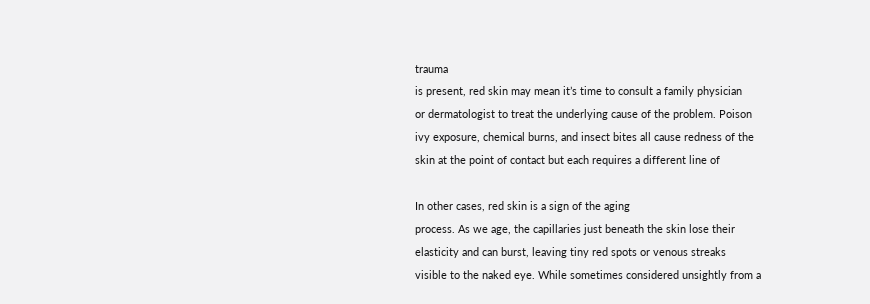trauma
is present, red skin may mean it’s time to consult a family physician
or dermatologist to treat the underlying cause of the problem. Poison
ivy exposure, chemical burns, and insect bites all cause redness of the
skin at the point of contact but each requires a different line of

In other cases, red skin is a sign of the aging
process. As we age, the capillaries just beneath the skin lose their
elasticity and can burst, leaving tiny red spots or venous streaks
visible to the naked eye. While sometimes considered unsightly from a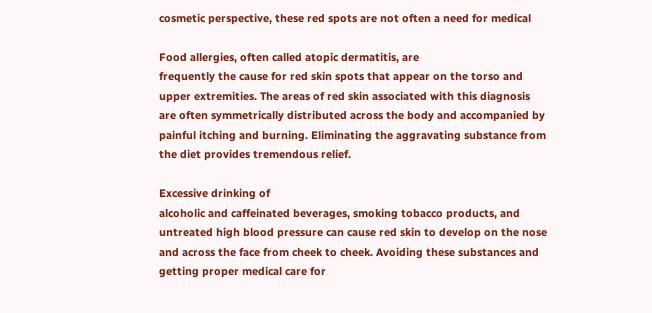cosmetic perspective, these red spots are not often a need for medical

Food allergies, often called atopic dermatitis, are
frequently the cause for red skin spots that appear on the torso and
upper extremities. The areas of red skin associated with this diagnosis
are often symmetrically distributed across the body and accompanied by
painful itching and burning. Eliminating the aggravating substance from
the diet provides tremendous relief.

Excessive drinking of
alcoholic and caffeinated beverages, smoking tobacco products, and
untreated high blood pressure can cause red skin to develop on the nose
and across the face from cheek to cheek. Avoiding these substances and
getting proper medical care for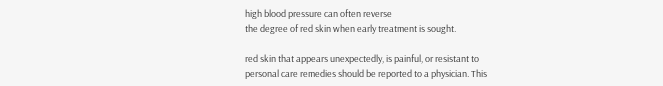high blood pressure can often reverse
the degree of red skin when early treatment is sought.

red skin that appears unexpectedly, is painful, or resistant to
personal care remedies should be reported to a physician. This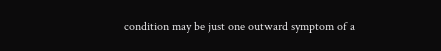condition may be just one outward symptom of a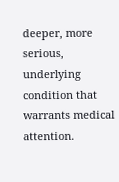deeper, more serious,
underlying condition that warrants medical attention.